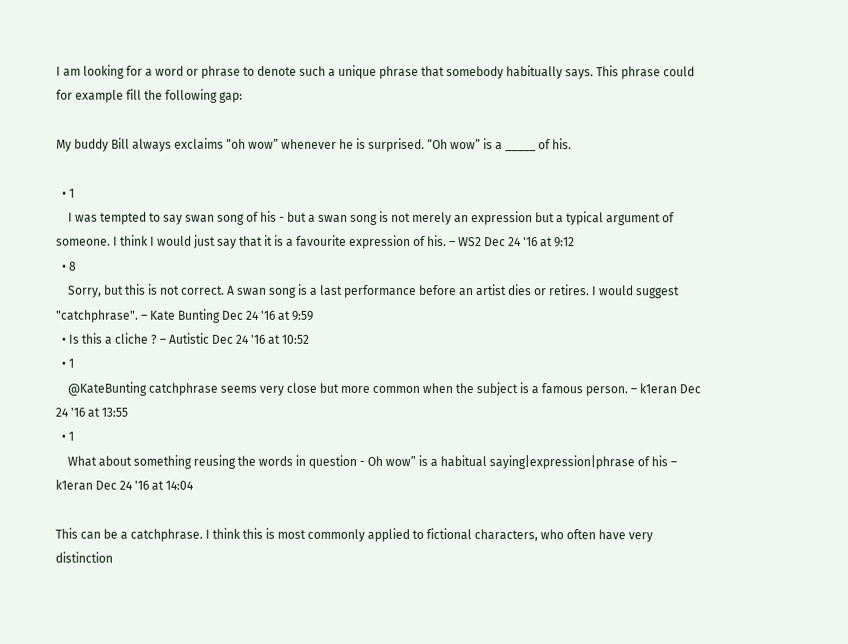I am looking for a word or phrase to denote such a unique phrase that somebody habitually says. This phrase could for example fill the following gap:

My buddy Bill always exclaims “oh wow” whenever he is surprised. “Oh wow” is a _____ of his.

  • 1
    I was tempted to say swan song of his - but a swan song is not merely an expression but a typical argument of someone. I think I would just say that it is a favourite expression of his. – WS2 Dec 24 '16 at 9:12
  • 8
    Sorry, but this is not correct. A swan song is a last performance before an artist dies or retires. I would suggest "catchphrase". – Kate Bunting Dec 24 '16 at 9:59
  • Is this a cliche ? – Autistic Dec 24 '16 at 10:52
  • 1
    @KateBunting catchphrase seems very close but more common when the subject is a famous person. – k1eran Dec 24 '16 at 13:55
  • 1
    What about something reusing the words in question - Oh wow” is a habitual saying|expression|phrase of his – k1eran Dec 24 '16 at 14:04

This can be a catchphrase. I think this is most commonly applied to fictional characters, who often have very distinction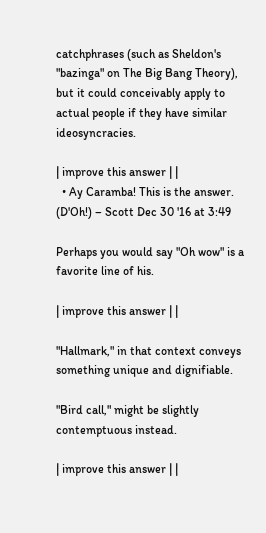catchphrases (such as Sheldon's "bazinga" on The Big Bang Theory), but it could conceivably apply to actual people if they have similar ideosyncracies.

| improve this answer | |
  • Ay Caramba! This is the answer. (D'Oh!) – Scott Dec 30 '16 at 3:49

Perhaps you would say "Oh wow" is a favorite line of his.

| improve this answer | |

"Hallmark," in that context conveys something unique and dignifiable.

"Bird call," might be slightly contemptuous instead.

| improve this answer | |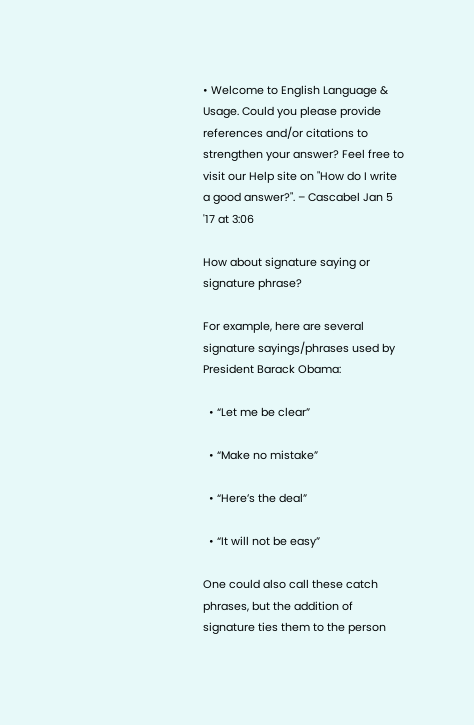• Welcome to English Language & Usage. Could you please provide references and/or citations to strengthen your answer? Feel free to visit our Help site on "How do I write a good answer?". – Cascabel Jan 5 '17 at 3:06

How about signature saying or signature phrase?

For example, here are several signature sayings/phrases used by President Barack Obama:

  • “Let me be clear”

  • “Make no mistake”

  • “Here’s the deal”

  • “It will not be easy”

One could also call these catch phrases, but the addition of signature ties them to the person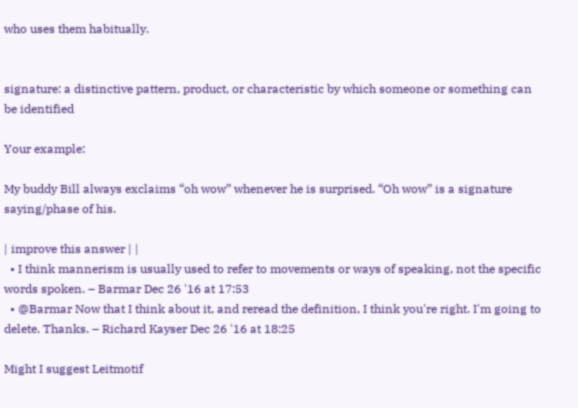who uses them habitually.


signature: a distinctive pattern, product, or characteristic by which someone or something can be identified

Your example:

My buddy Bill always exclaims “oh wow” whenever he is surprised. “Oh wow” is a signature saying/phase of his.

| improve this answer | |
  • I think mannerism is usually used to refer to movements or ways of speaking, not the specific words spoken. – Barmar Dec 26 '16 at 17:53
  • @Barmar Now that I think about it, and reread the definition, I think you're right. I'm going to delete. Thanks. – Richard Kayser Dec 26 '16 at 18:25

Might I suggest Leitmotif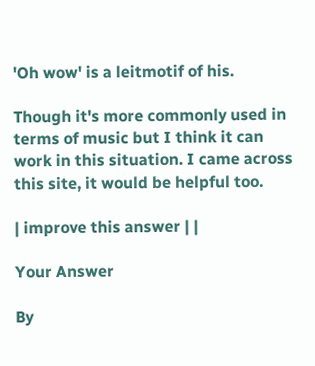'Oh wow' is a leitmotif of his.

Though it's more commonly used in terms of music but I think it can work in this situation. I came across this site, it would be helpful too.

| improve this answer | |

Your Answer

By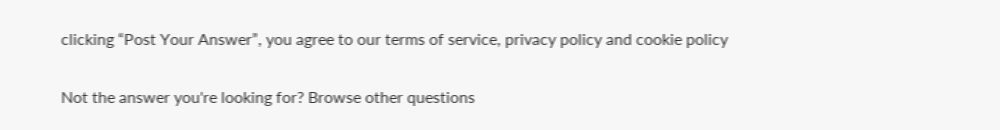clicking “Post Your Answer”, you agree to our terms of service, privacy policy and cookie policy

Not the answer you're looking for? Browse other questions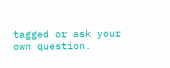tagged or ask your own question.